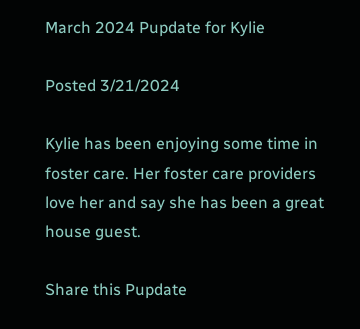March 2024 Pupdate for Kylie

Posted 3/21/2024

Kylie has been enjoying some time in foster care. Her foster care providers love her and say she has been a great house guest.

Share this Pupdate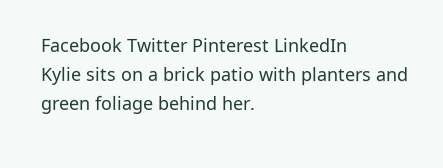Facebook Twitter Pinterest LinkedIn
Kylie sits on a brick patio with planters and green foliage behind her.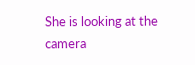She is looking at the camera